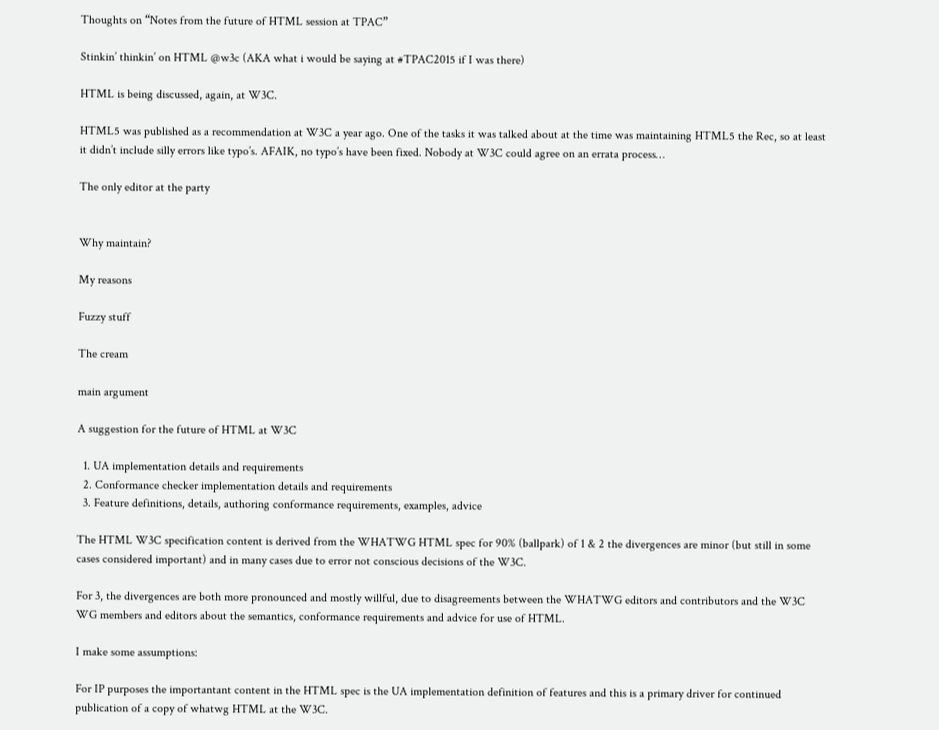Thoughts on “Notes from the future of HTML session at TPAC”

Stinkin’ thinkin’ on HTML @w3c (AKA what i would be saying at #TPAC2015 if I was there)

HTML is being discussed, again, at W3C.

HTML5 was published as a recommendation at W3C a year ago. One of the tasks it was talked about at the time was maintaining HTML5 the Rec, so at least it didn’t include silly errors like typo’s. AFAIK, no typo’s have been fixed. Nobody at W3C could agree on an errata process…

The only editor at the party


Why maintain?

My reasons

Fuzzy stuff

The cream

main argument

A suggestion for the future of HTML at W3C

  1. UA implementation details and requirements
  2. Conformance checker implementation details and requirements
  3. Feature definitions, details, authoring conformance requirements, examples, advice

The HTML W3C specification content is derived from the WHATWG HTML spec for 90% (ballpark) of 1 & 2 the divergences are minor (but still in some cases considered important) and in many cases due to error not conscious decisions of the W3C.

For 3, the divergences are both more pronounced and mostly willful, due to disagreements between the WHATWG editors and contributors and the W3C WG members and editors about the semantics, conformance requirements and advice for use of HTML.

I make some assumptions:

For IP purposes the importantant content in the HTML spec is the UA implementation definition of features and this is a primary driver for continued publication of a copy of whatwg HTML at the W3C.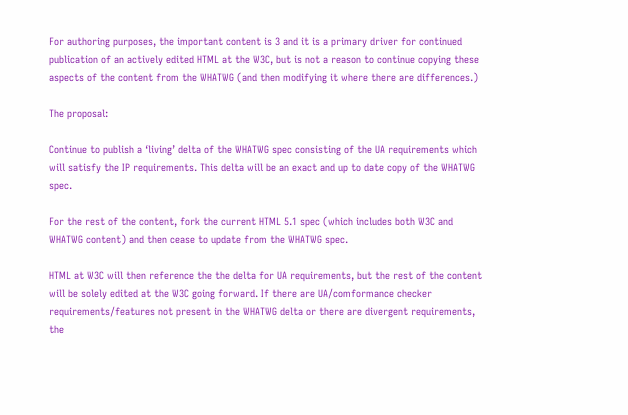For authoring purposes, the important content is 3 and it is a primary driver for continued publication of an actively edited HTML at the W3C, but is not a reason to continue copying these aspects of the content from the WHATWG (and then modifying it where there are differences.)

The proposal:

Continue to publish a ‘living’ delta of the WHATWG spec consisting of the UA requirements which will satisfy the IP requirements. This delta will be an exact and up to date copy of the WHATWG spec.

For the rest of the content, fork the current HTML 5.1 spec (which includes both W3C and WHATWG content) and then cease to update from the WHATWG spec.

HTML at W3C will then reference the the delta for UA requirements, but the rest of the content will be solely edited at the W3C going forward. If there are UA/comformance checker requirements/features not present in the WHATWG delta or there are divergent requirements, the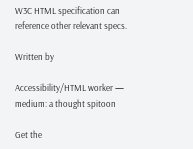W3C HTML specification can reference other relevant specs.

Written by

Accessibility/HTML worker — medium: a thought spitoon

Get the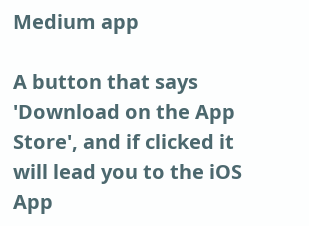Medium app

A button that says 'Download on the App Store', and if clicked it will lead you to the iOS App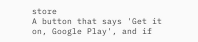store
A button that says 'Get it on, Google Play', and if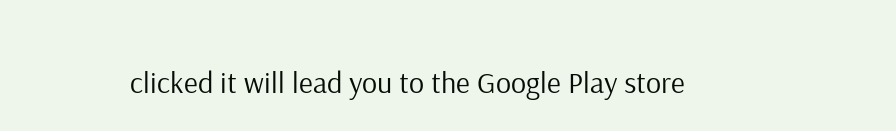clicked it will lead you to the Google Play store